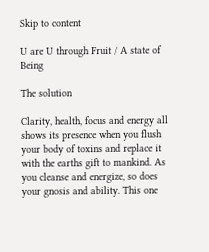Skip to content

U are U through Fruit / A state of Being

The solution

Clarity, health, focus and energy all shows its presence when you flush your body of toxins and replace it with the earths gift to mankind. As you cleanse and energize, so does your gnosis and ability. This one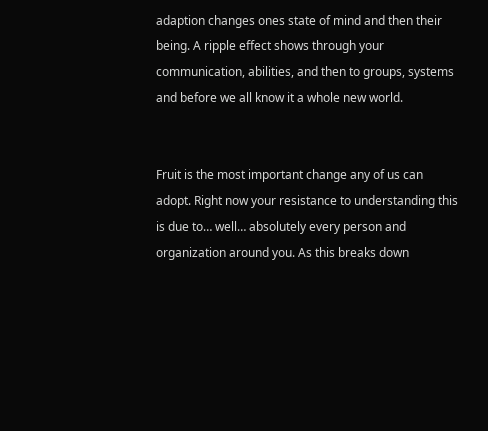adaption changes ones state of mind and then their being. A ripple effect shows through your communication, abilities, and then to groups, systems and before we all know it a whole new world.


Fruit is the most important change any of us can adopt. Right now your resistance to understanding this is due to… well… absolutely every person and organization around you. As this breaks down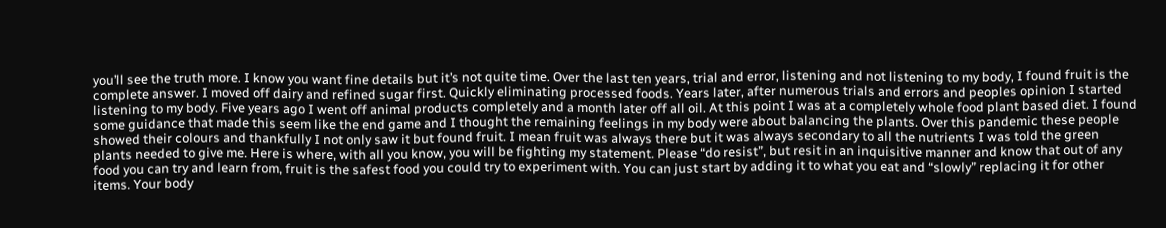you’ll see the truth more. I know you want fine details but it’s not quite time. Over the last ten years, trial and error, listening and not listening to my body, I found fruit is the complete answer. I moved off dairy and refined sugar first. Quickly eliminating processed foods. Years later, after numerous trials and errors and peoples opinion I started listening to my body. Five years ago I went off animal products completely and a month later off all oil. At this point I was at a completely whole food plant based diet. I found some guidance that made this seem like the end game and I thought the remaining feelings in my body were about balancing the plants. Over this pandemic these people showed their colours and thankfully I not only saw it but found fruit. I mean fruit was always there but it was always secondary to all the nutrients I was told the green plants needed to give me. Here is where, with all you know, you will be fighting my statement. Please “do resist”, but resit in an inquisitive manner and know that out of any food you can try and learn from, fruit is the safest food you could try to experiment with. You can just start by adding it to what you eat and “slowly” replacing it for other items. Your body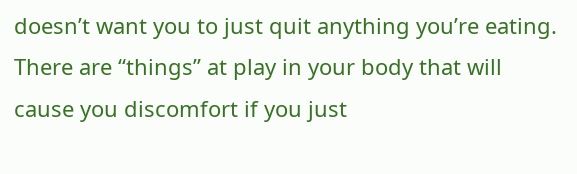doesn’t want you to just quit anything you’re eating. There are “things” at play in your body that will cause you discomfort if you just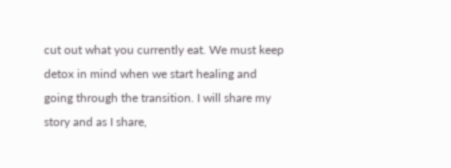cut out what you currently eat. We must keep detox in mind when we start healing and going through the transition. I will share my story and as I share,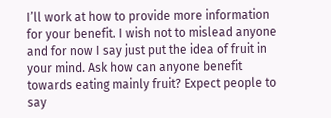I’ll work at how to provide more information for your benefit. I wish not to mislead anyone and for now I say just put the idea of fruit in your mind. Ask how can anyone benefit towards eating mainly fruit? Expect people to say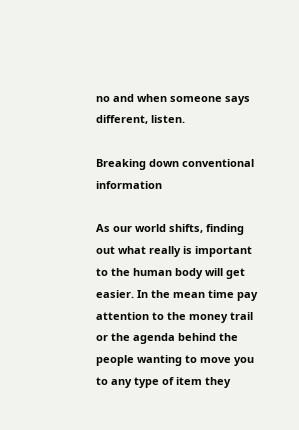no and when someone says different, listen.

Breaking down conventional information

As our world shifts, finding out what really is important to the human body will get easier. In the mean time pay attention to the money trail or the agenda behind the people wanting to move you to any type of item they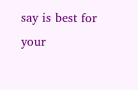say is best for your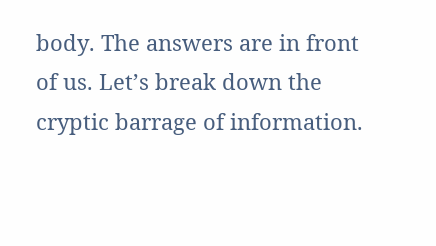body. The answers are in front of us. Let’s break down the cryptic barrage of information.